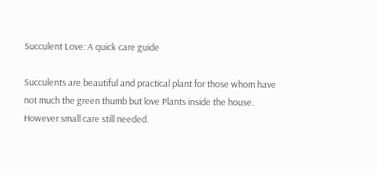Succulent Love: A quick care guide

Succulents are beautiful and practical plant for those whom have not much the green thumb but love Plants inside the house. However small care still needed.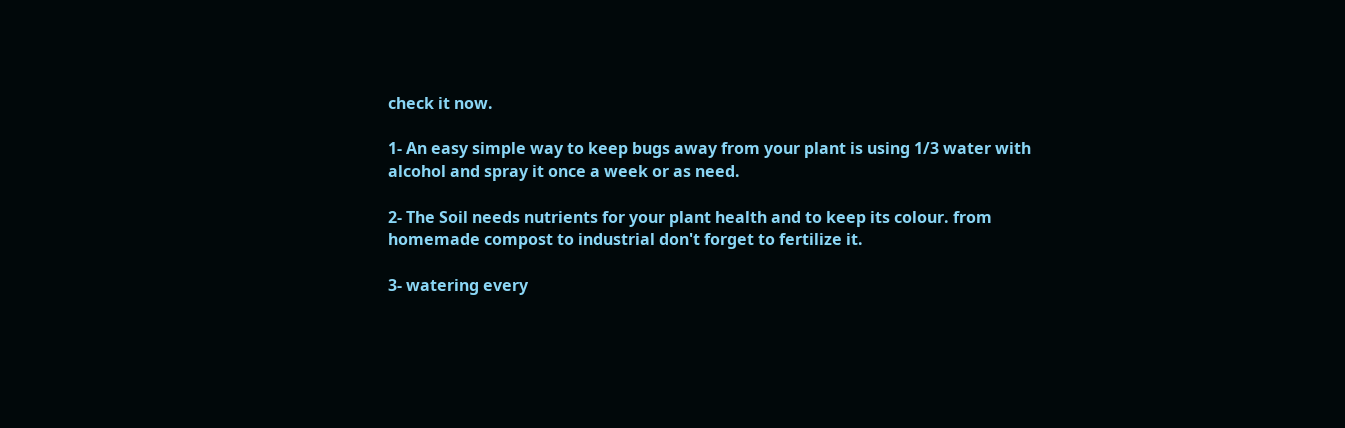check it now.

1- An easy simple way to keep bugs away from your plant is using 1/3 water with alcohol and spray it once a week or as need.

2- The Soil needs nutrients for your plant health and to keep its colour. from homemade compost to industrial don't forget to fertilize it.

3- watering every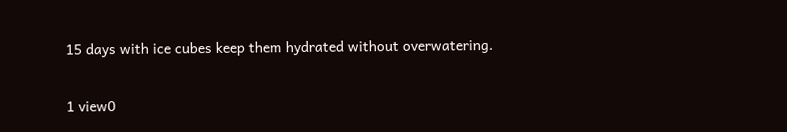15 days with ice cubes keep them hydrated without overwatering.

1 view0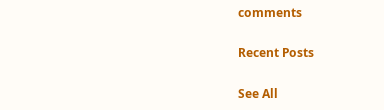comments

Recent Posts

See All